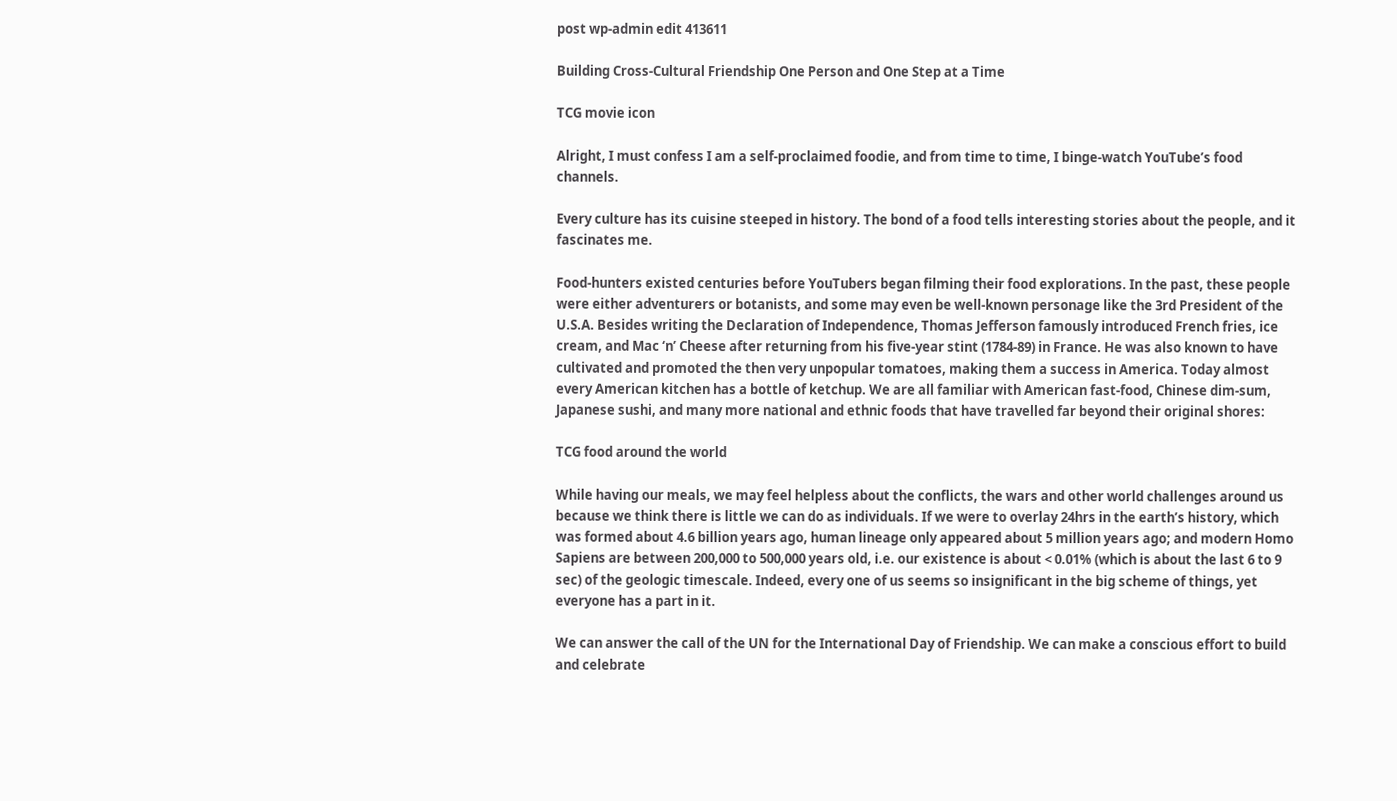post wp-admin edit 413611

Building Cross-Cultural Friendship One Person and One Step at a Time

TCG movie icon

Alright, I must confess I am a self-proclaimed foodie, and from time to time, I binge-watch YouTube’s food channels.

Every culture has its cuisine steeped in history. The bond of a food tells interesting stories about the people, and it fascinates me.

Food-hunters existed centuries before YouTubers began filming their food explorations. In the past, these people were either adventurers or botanists, and some may even be well-known personage like the 3rd President of the U.S.A. Besides writing the Declaration of Independence, Thomas Jefferson famously introduced French fries, ice cream, and Mac ‘n’ Cheese after returning from his five-year stint (1784-89) in France. He was also known to have cultivated and promoted the then very unpopular tomatoes, making them a success in America. Today almost every American kitchen has a bottle of ketchup. We are all familiar with American fast-food, Chinese dim-sum, Japanese sushi, and many more national and ethnic foods that have travelled far beyond their original shores:

TCG food around the world

While having our meals, we may feel helpless about the conflicts, the wars and other world challenges around us because we think there is little we can do as individuals. If we were to overlay 24hrs in the earth’s history, which was formed about 4.6 billion years ago, human lineage only appeared about 5 million years ago; and modern Homo Sapiens are between 200,000 to 500,000 years old, i.e. our existence is about < 0.01% (which is about the last 6 to 9 sec) of the geologic timescale. Indeed, every one of us seems so insignificant in the big scheme of things, yet everyone has a part in it.

We can answer the call of the UN for the International Day of Friendship. We can make a conscious effort to build and celebrate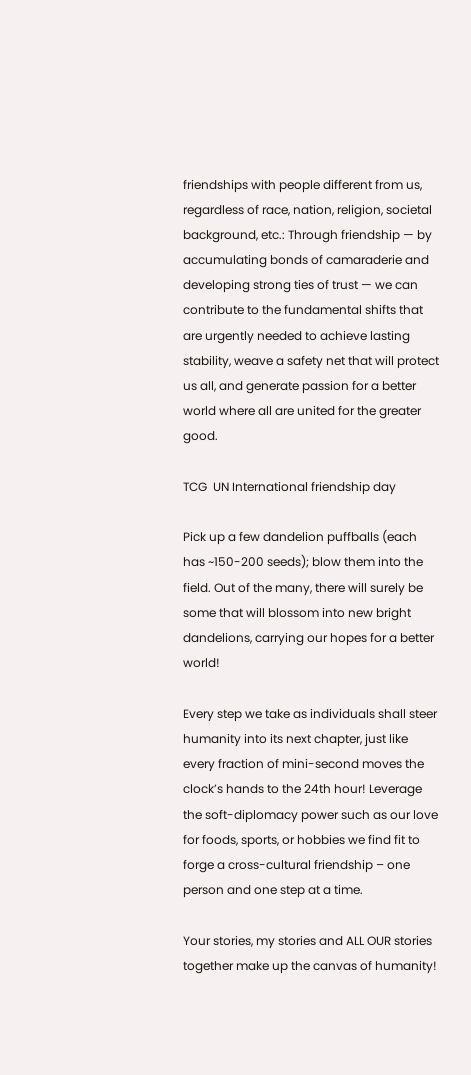friendships with people different from us, regardless of race, nation, religion, societal background, etc.: Through friendship — by accumulating bonds of camaraderie and developing strong ties of trust — we can contribute to the fundamental shifts that are urgently needed to achieve lasting stability, weave a safety net that will protect us all, and generate passion for a better world where all are united for the greater good.

TCG  UN International friendship day

Pick up a few dandelion puffballs (each has ~150-200 seeds); blow them into the field. Out of the many, there will surely be some that will blossom into new bright dandelions, carrying our hopes for a better world!

Every step we take as individuals shall steer humanity into its next chapter, just like every fraction of mini-second moves the clock’s hands to the 24th hour! Leverage the soft-diplomacy power such as our love for foods, sports, or hobbies we find fit to forge a cross-cultural friendship – one person and one step at a time.

Your stories, my stories and ALL OUR stories together make up the canvas of humanity!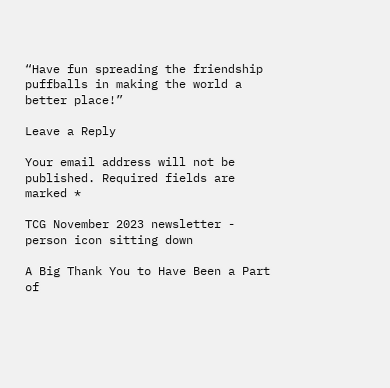“Have fun spreading the friendship puffballs in making the world a better place!”

Leave a Reply

Your email address will not be published. Required fields are marked *

TCG November 2023 newsletter - person icon sitting down

A Big Thank You to Have Been a Part of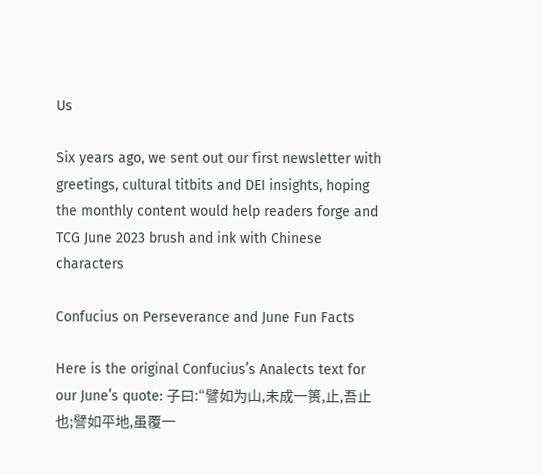Us

Six years ago, we sent out our first newsletter with greetings, cultural titbits and DEI insights, hoping the monthly content would help readers forge and
TCG June 2023 brush and ink with Chinese characters

Confucius on Perseverance and June Fun Facts

Here is the original Confucius’s Analects text for our June’s quote: 子曰:“譬如为山,未成一篑,止,吾止也;譬如平地,虽覆一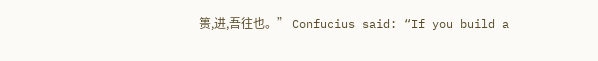篑,进,吾往也。” Confucius said: “If you build a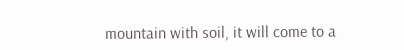mountain with soil, it will come to a